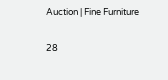Auction | Fine Furniture

28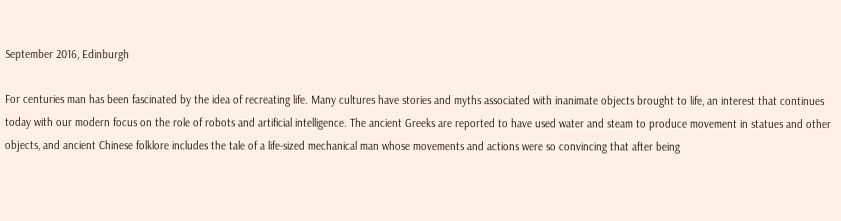September 2016, Edinburgh

For centuries man has been fascinated by the idea of recreating life. Many cultures have stories and myths associated with inanimate objects brought to life, an interest that continues today with our modern focus on the role of robots and artificial intelligence. The ancient Greeks are reported to have used water and steam to produce movement in statues and other objects, and ancient Chinese folklore includes the tale of a life-sized mechanical man whose movements and actions were so convincing that after being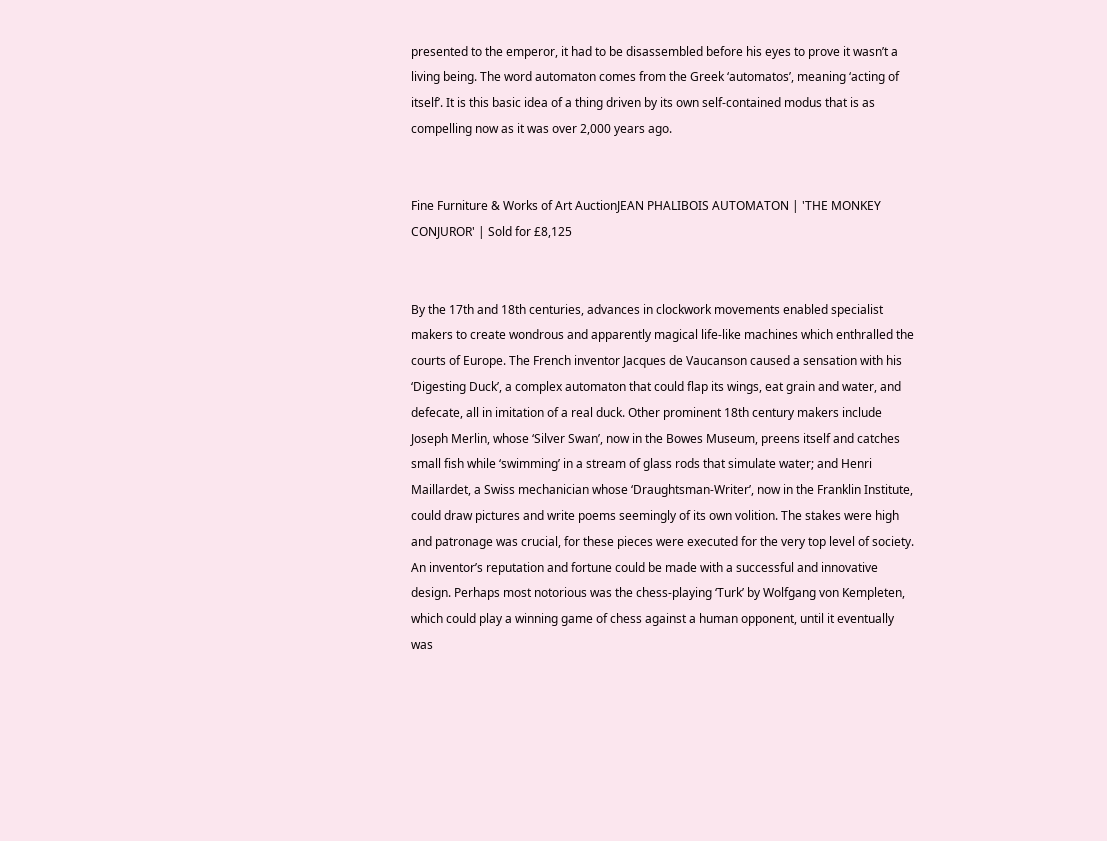presented to the emperor, it had to be disassembled before his eyes to prove it wasn’t a living being. The word automaton comes from the Greek ‘automatos’, meaning ‘acting of itself’. It is this basic idea of a thing driven by its own self-contained modus that is as compelling now as it was over 2,000 years ago.


Fine Furniture & Works of Art AuctionJEAN PHALIBOIS AUTOMATON | 'THE MONKEY CONJUROR' | Sold for £8,125


By the 17th and 18th centuries, advances in clockwork movements enabled specialist makers to create wondrous and apparently magical life-like machines which enthralled the courts of Europe. The French inventor Jacques de Vaucanson caused a sensation with his ‘Digesting Duck’, a complex automaton that could flap its wings, eat grain and water, and defecate, all in imitation of a real duck. Other prominent 18th century makers include Joseph Merlin, whose ‘Silver Swan’, now in the Bowes Museum, preens itself and catches small fish while ‘swimming’ in a stream of glass rods that simulate water; and Henri Maillardet, a Swiss mechanician whose ‘Draughtsman-Writer’, now in the Franklin Institute, could draw pictures and write poems seemingly of its own volition. The stakes were high and patronage was crucial, for these pieces were executed for the very top level of society. An inventor’s reputation and fortune could be made with a successful and innovative design. Perhaps most notorious was the chess-playing ‘Turk’ by Wolfgang von Kempleten, which could play a winning game of chess against a human opponent, until it eventually was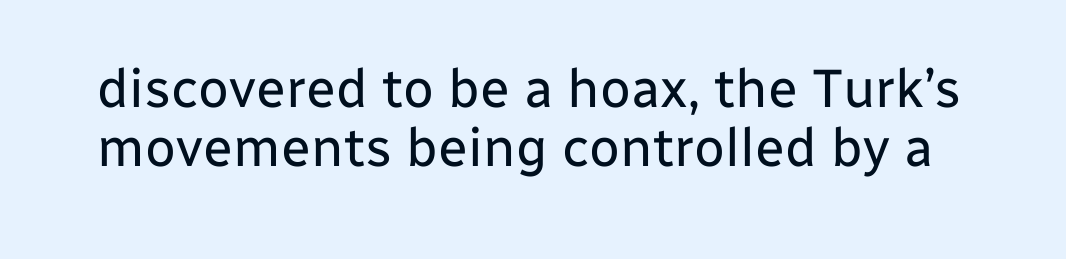discovered to be a hoax, the Turk’s movements being controlled by a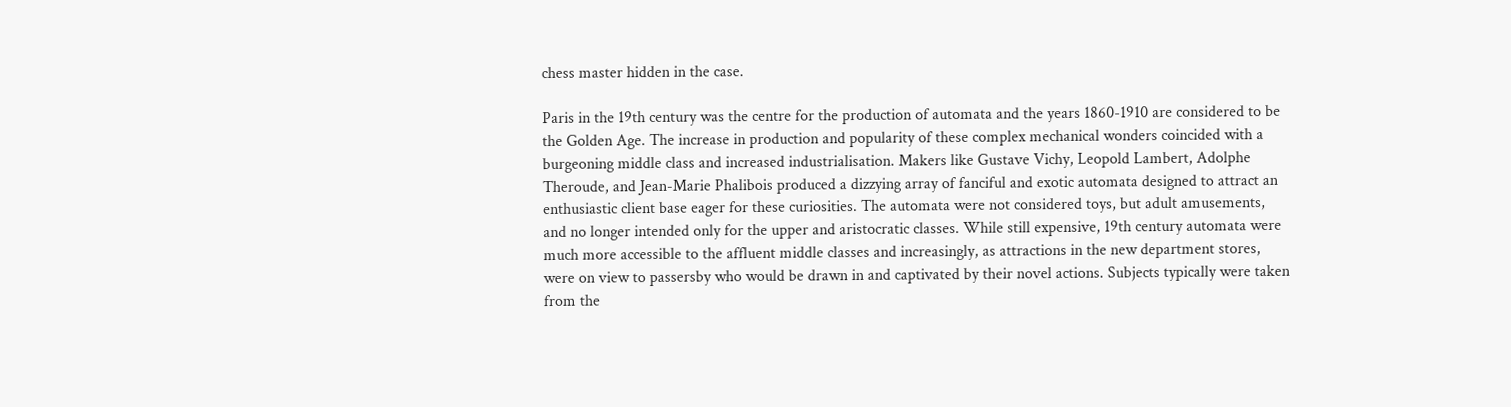chess master hidden in the case.

Paris in the 19th century was the centre for the production of automata and the years 1860-1910 are considered to be the Golden Age. The increase in production and popularity of these complex mechanical wonders coincided with a burgeoning middle class and increased industrialisation. Makers like Gustave Vichy, Leopold Lambert, Adolphe Theroude, and Jean-Marie Phalibois produced a dizzying array of fanciful and exotic automata designed to attract an enthusiastic client base eager for these curiosities. The automata were not considered toys, but adult amusements, and no longer intended only for the upper and aristocratic classes. While still expensive, 19th century automata were much more accessible to the affluent middle classes and increasingly, as attractions in the new department stores, were on view to passersby who would be drawn in and captivated by their novel actions. Subjects typically were taken from the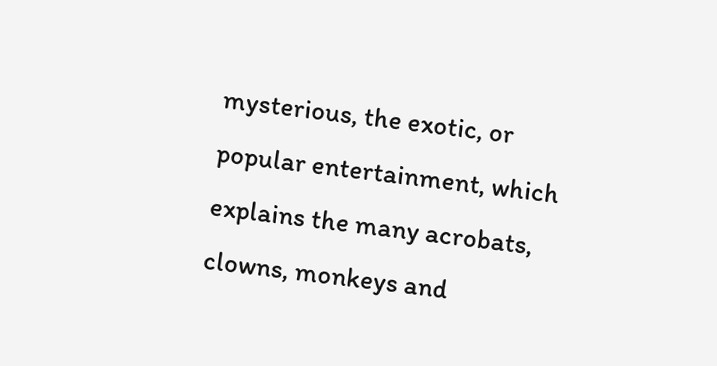mysterious, the exotic, or popular entertainment, which explains the many acrobats, clowns, monkeys and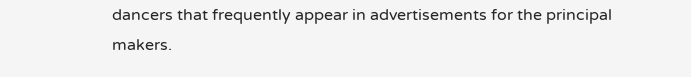dancers that frequently appear in advertisements for the principal makers.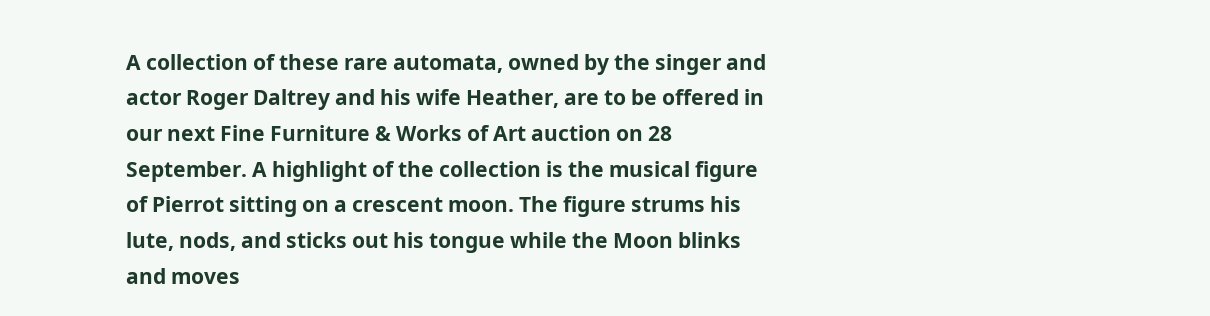A collection of these rare automata, owned by the singer and actor Roger Daltrey and his wife Heather, are to be offered in our next Fine Furniture & Works of Art auction on 28 September. A highlight of the collection is the musical figure of Pierrot sitting on a crescent moon. The figure strums his lute, nods, and sticks out his tongue while the Moon blinks and moves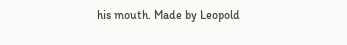his mouth. Made by Leopold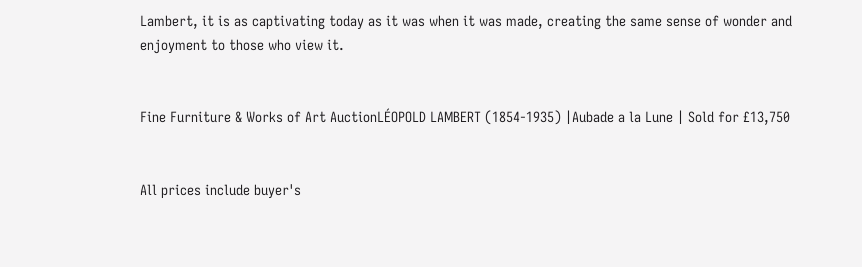Lambert, it is as captivating today as it was when it was made, creating the same sense of wonder and enjoyment to those who view it.


Fine Furniture & Works of Art AuctionLÉOPOLD LAMBERT (1854-1935) |Aubade a la Lune | Sold for £13,750


All prices include buyer's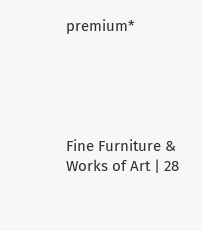premium*





Fine Furniture & Works of Art | 28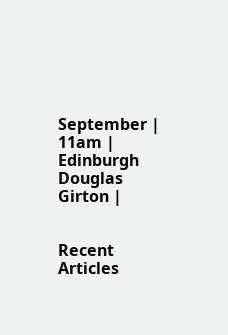September | 11am | Edinburgh
Douglas Girton |


Recent Articles